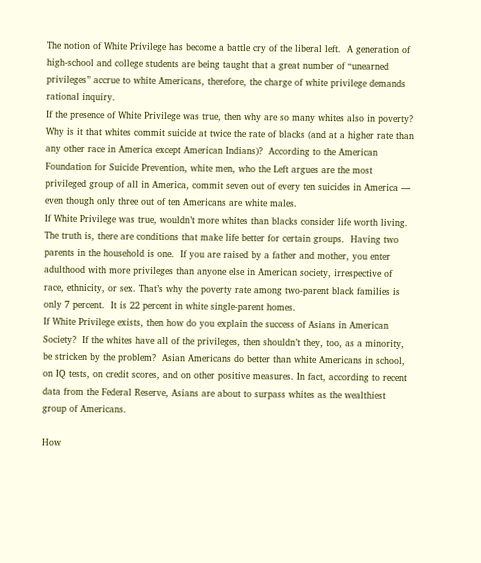The notion of White Privilege has become a battle cry of the liberal left.  A generation of high-school and college students are being taught that a great number of “unearned privileges” accrue to white Americans, therefore, the charge of white privilege demands rational inquiry.
If the presence of White Privilege was true, then why are so many whites also in poverty?  Why is it that whites commit suicide at twice the rate of blacks (and at a higher rate than any other race in America except American Indians)?  According to the American Foundation for Suicide Prevention, white men, who the Left argues are the most privileged group of all in America, commit seven out of every ten suicides in America — even though only three out of ten Americans are white males.
If White Privilege was true, wouldn’t more whites than blacks consider life worth living.
The truth is, there are conditions that make life better for certain groups.  Having two parents in the household is one.  If you are raised by a father and mother, you enter adulthood with more privileges than anyone else in American society, irrespective of race, ethnicity, or sex. That’s why the poverty rate among two-parent black families is only 7 percent.  It is 22 percent in white single-parent homes.
If White Privilege exists, then how do you explain the success of Asians in American Society?  If the whites have all of the privileges, then shouldn’t they, too, as a minority, be stricken by the problem?  Asian Americans do better than white Americans in school, on IQ tests, on credit scores, and on other positive measures. In fact, according to recent data from the Federal Reserve, Asians are about to surpass whites as the wealthiest group of Americans.

How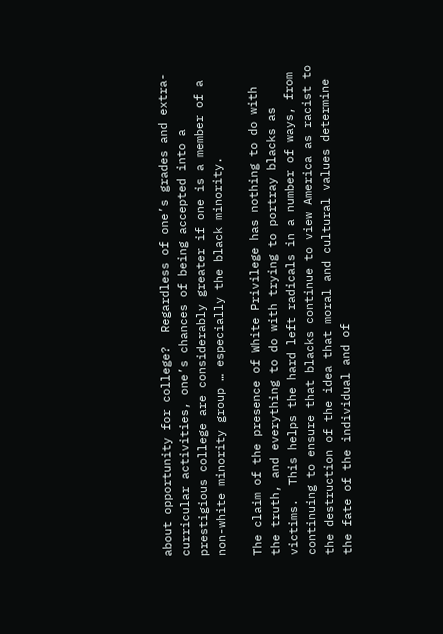about opportunity for college?  Regardless of one’s grades and extra-curricular activities, one’s chances of being accepted into a prestigious college are considerably greater if one is a member of a non-white minority group … especially the black minority.

The claim of the presence of White Privilege has nothing to do with the truth, and everything to do with trying to portray blacks as victims.  This helps the hard left radicals in a number of ways, from continuing to ensure that blacks continue to view America as racist to the destruction of the idea that moral and cultural values determine the fate of the individual and of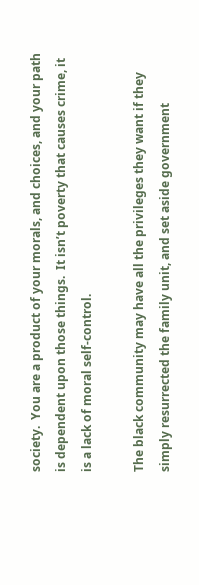society.  You are a product of your morals, and choices, and your path is dependent upon those things.  It isn’t poverty that causes crime, it is a lack of moral self-control.

The black community may have all the privileges they want if they simply resurrected the family unit, and set aside government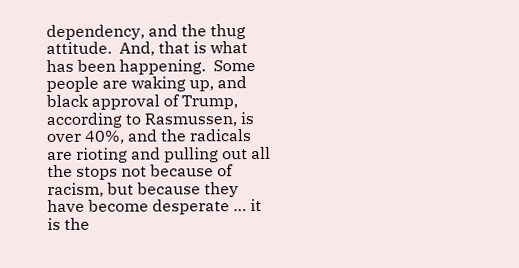dependency, and the thug attitude.  And, that is what has been happening.  Some people are waking up, and black approval of Trump, according to Rasmussen, is over 40%, and the radicals are rioting and pulling out all the stops not because of racism, but because they have become desperate … it is the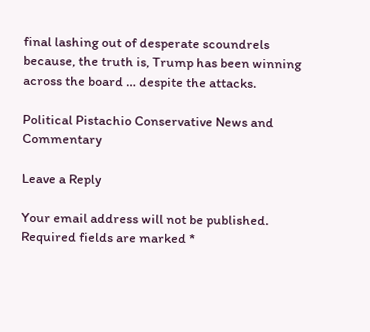final lashing out of desperate scoundrels because, the truth is, Trump has been winning across the board … despite the attacks.

Political Pistachio Conservative News and Commentary

Leave a Reply

Your email address will not be published. Required fields are marked *